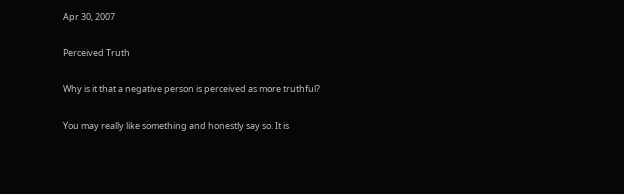Apr 30, 2007

Perceived Truth

Why is it that a negative person is perceived as more truthful?

You may really like something and honestly say so. It is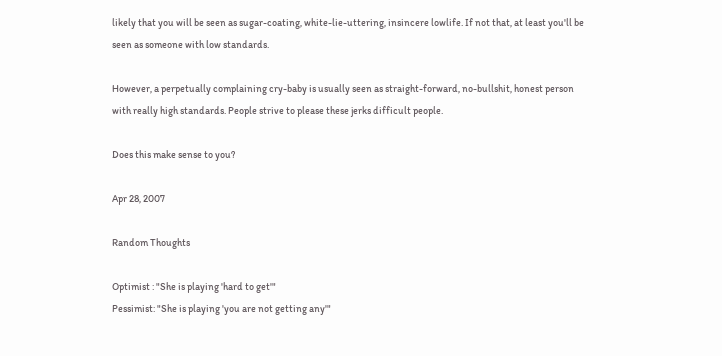likely that you will be seen as sugar-coating, white-lie-uttering, insincere lowlife. If not that, at least you'll be seen as someone with low standards.

However, a perpetually complaining cry-baby is usually seen as straight-forward, no-bullshit, honest person with really high standards. People strive to please these jerks difficult people.

Does this make sense to you?

Apr 28, 2007

Random Thoughts

Optimist : "She is playing 'hard to get'"
Pessimist: "She is playing 'you are not getting any'"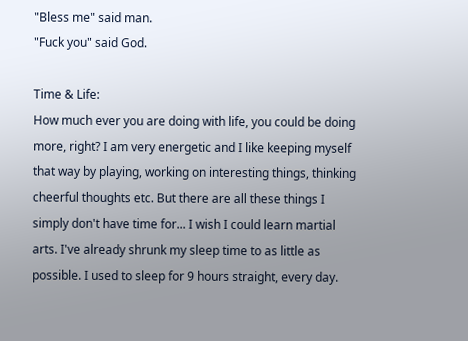"Bless me" said man.
"Fuck you" said God.

Time & Life:
How much ever you are doing with life, you could be doing more, right? I am very energetic and I like keeping myself that way by playing, working on interesting things, thinking cheerful thoughts etc. But there are all these things I simply don't have time for... I wish I could learn martial arts. I've already shrunk my sleep time to as little as possible. I used to sleep for 9 hours straight, every day.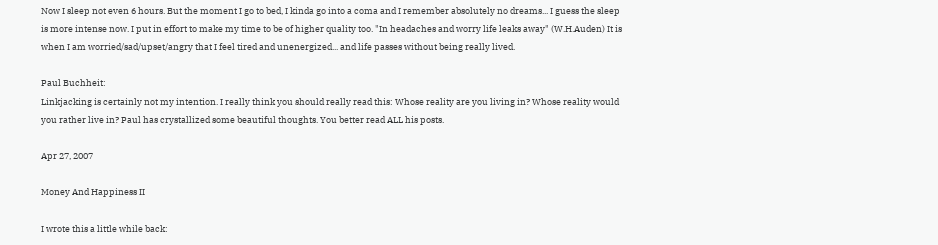Now I sleep not even 6 hours. But the moment I go to bed, I kinda go into a coma and I remember absolutely no dreams... I guess the sleep is more intense now. I put in effort to make my time to be of higher quality too. "In headaches and worry life leaks away" (W.H.Auden) It is when I am worried/sad/upset/angry that I feel tired and unenergized... and life passes without being really lived.

Paul Buchheit:
Linkjacking is certainly not my intention. I really think you should really read this: Whose reality are you living in? Whose reality would you rather live in? Paul has crystallized some beautiful thoughts. You better read ALL his posts.

Apr 27, 2007

Money And Happiness II

I wrote this a little while back: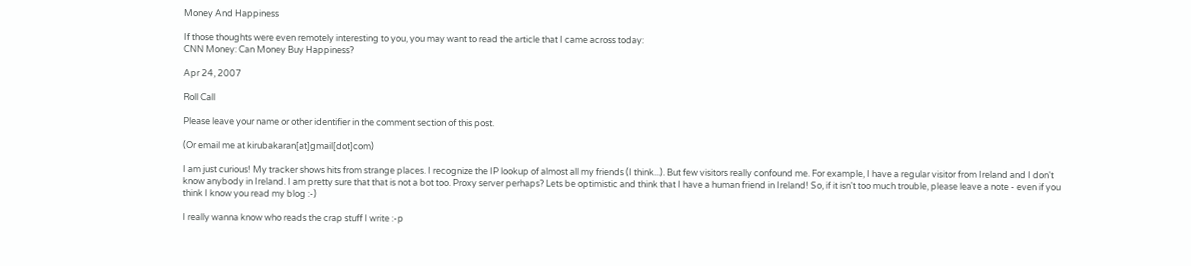Money And Happiness

If those thoughts were even remotely interesting to you, you may want to read the article that I came across today:
CNN Money: Can Money Buy Happiness?

Apr 24, 2007

Roll Call

Please leave your name or other identifier in the comment section of this post.

(Or email me at kirubakaran[at]gmail[dot]com)

I am just curious! My tracker shows hits from strange places. I recognize the IP lookup of almost all my friends (I think...). But few visitors really confound me. For example, I have a regular visitor from Ireland and I don't know anybody in Ireland. I am pretty sure that that is not a bot too. Proxy server perhaps? Lets be optimistic and think that I have a human friend in Ireland! So, if it isn't too much trouble, please leave a note - even if you think I know you read my blog :-)

I really wanna know who reads the crap stuff I write :-p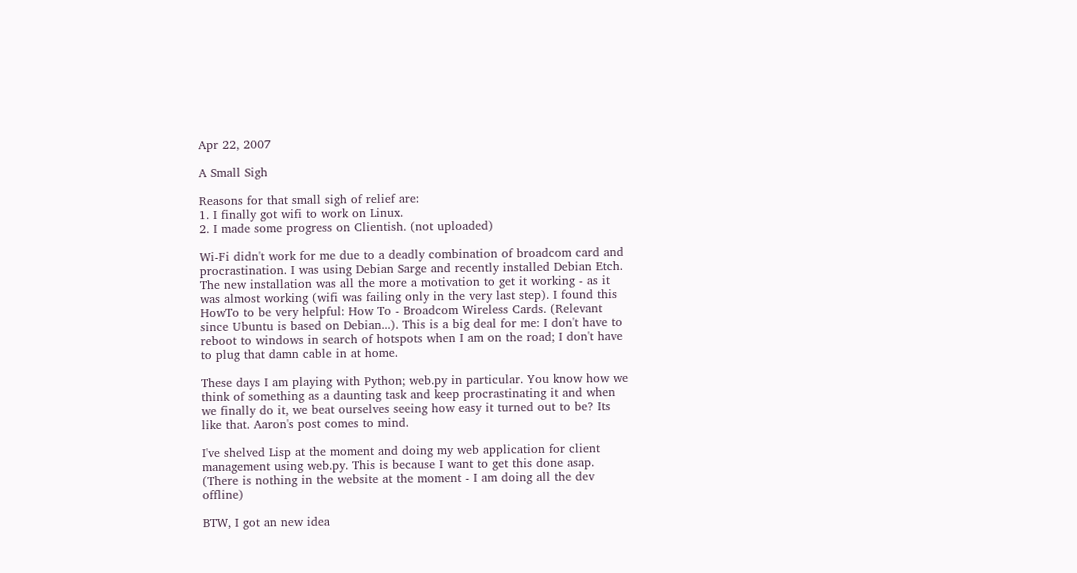Apr 22, 2007

A Small Sigh

Reasons for that small sigh of relief are:
1. I finally got wifi to work on Linux.
2. I made some progress on Clientish. (not uploaded)

Wi-Fi didn't work for me due to a deadly combination of broadcom card and procrastination. I was using Debian Sarge and recently installed Debian Etch. The new installation was all the more a motivation to get it working - as it was almost working (wifi was failing only in the very last step). I found this HowTo to be very helpful: How To - Broadcom Wireless Cards. (Relevant since Ubuntu is based on Debian...). This is a big deal for me: I don't have to reboot to windows in search of hotspots when I am on the road; I don't have to plug that damn cable in at home.

These days I am playing with Python; web.py in particular. You know how we think of something as a daunting task and keep procrastinating it and when we finally do it, we beat ourselves seeing how easy it turned out to be? Its like that. Aaron's post comes to mind.

I've shelved Lisp at the moment and doing my web application for client management using web.py. This is because I want to get this done asap. (There is nothing in the website at the moment - I am doing all the dev offline)

BTW, I got an new idea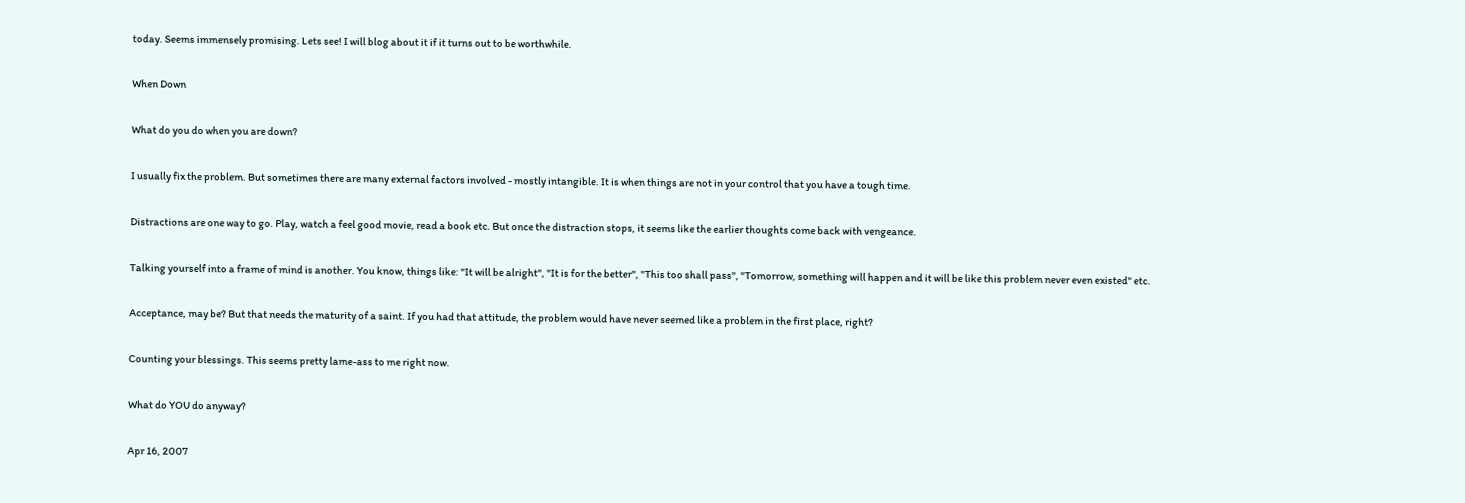today. Seems immensely promising. Lets see! I will blog about it if it turns out to be worthwhile.

When Down

What do you do when you are down?

I usually fix the problem. But sometimes there are many external factors involved - mostly intangible. It is when things are not in your control that you have a tough time.

Distractions are one way to go. Play, watch a feel good movie, read a book etc. But once the distraction stops, it seems like the earlier thoughts come back with vengeance.

Talking yourself into a frame of mind is another. You know, things like: "It will be alright", "It is for the better", "This too shall pass", "Tomorrow, something will happen and it will be like this problem never even existed" etc.

Acceptance, may be? But that needs the maturity of a saint. If you had that attitude, the problem would have never seemed like a problem in the first place, right?

Counting your blessings. This seems pretty lame-ass to me right now.

What do YOU do anyway?

Apr 16, 2007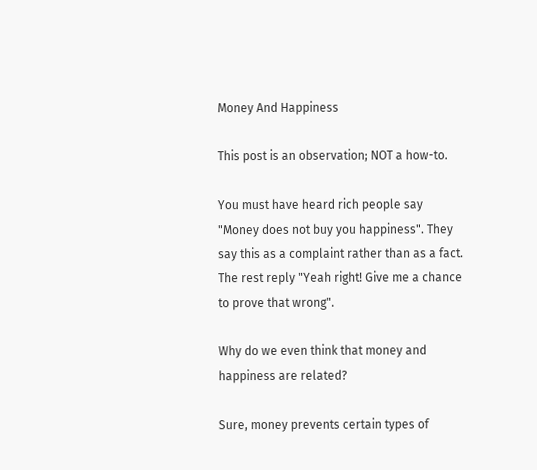Money And Happiness

This post is an observation; NOT a how-to.

You must have heard rich people say "Money does not buy you happiness". They say this as a complaint rather than as a fact. The rest reply "Yeah right! Give me a chance to prove that wrong".

Why do we even think that money and happiness are related?

Sure, money prevents certain types of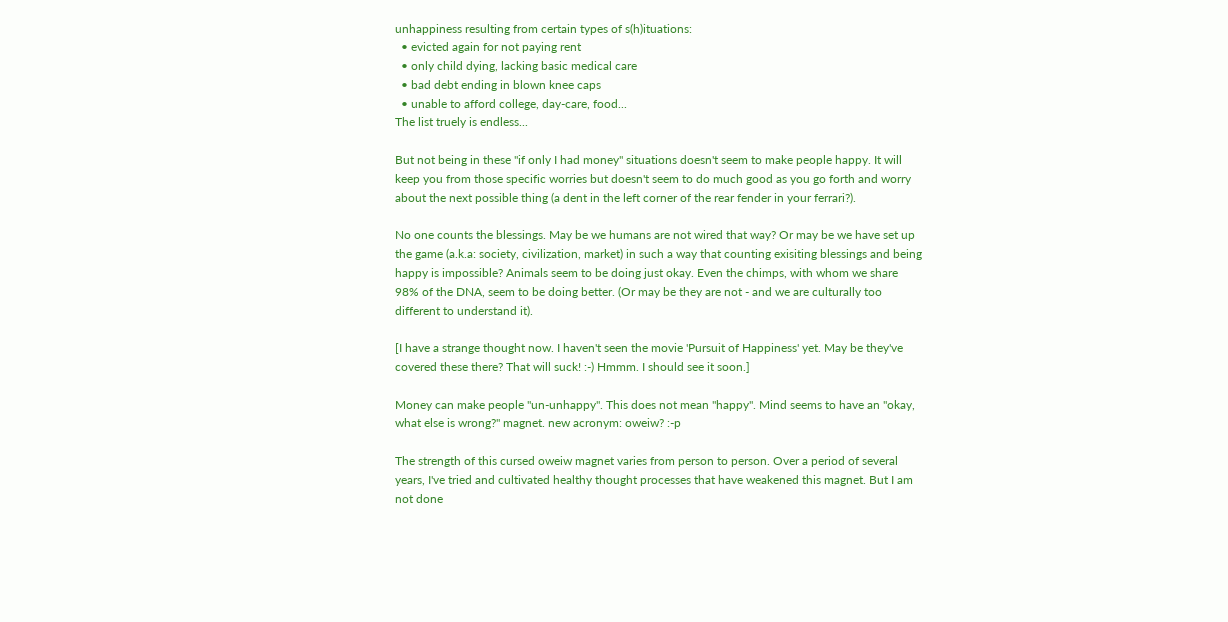unhappiness resulting from certain types of s(h)ituations:
  • evicted again for not paying rent
  • only child dying, lacking basic medical care
  • bad debt ending in blown knee caps
  • unable to afford college, day-care, food...
The list truely is endless...

But not being in these "if only I had money" situations doesn't seem to make people happy. It will keep you from those specific worries but doesn't seem to do much good as you go forth and worry about the next possible thing (a dent in the left corner of the rear fender in your ferrari?).

No one counts the blessings. May be we humans are not wired that way? Or may be we have set up the game (a.k.a: society, civilization, market) in such a way that counting exisiting blessings and being happy is impossible? Animals seem to be doing just okay. Even the chimps, with whom we share 98% of the DNA, seem to be doing better. (Or may be they are not - and we are culturally too different to understand it).

[I have a strange thought now. I haven't seen the movie 'Pursuit of Happiness' yet. May be they've covered these there? That will suck! :-) Hmmm. I should see it soon.]

Money can make people "un-unhappy". This does not mean "happy". Mind seems to have an "okay, what else is wrong?" magnet. new acronym: oweiw? :-p

The strength of this cursed oweiw magnet varies from person to person. Over a period of several years, I've tried and cultivated healthy thought processes that have weakened this magnet. But I am not done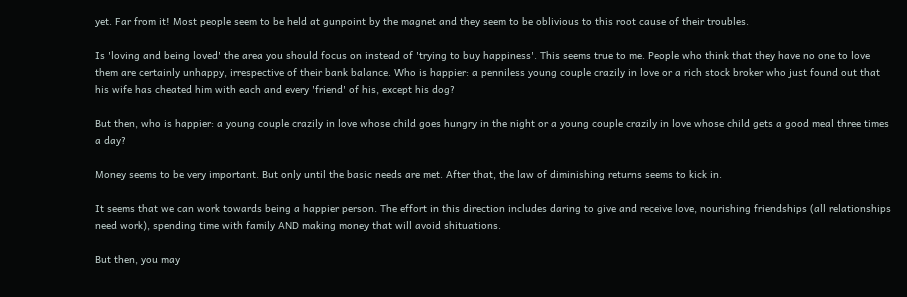yet. Far from it! Most people seem to be held at gunpoint by the magnet and they seem to be oblivious to this root cause of their troubles.

Is 'loving and being loved' the area you should focus on instead of 'trying to buy happiness'. This seems true to me. People who think that they have no one to love them are certainly unhappy, irrespective of their bank balance. Who is happier: a penniless young couple crazily in love or a rich stock broker who just found out that his wife has cheated him with each and every 'friend' of his, except his dog?

But then, who is happier: a young couple crazily in love whose child goes hungry in the night or a young couple crazily in love whose child gets a good meal three times a day?

Money seems to be very important. But only until the basic needs are met. After that, the law of diminishing returns seems to kick in.

It seems that we can work towards being a happier person. The effort in this direction includes daring to give and receive love, nourishing friendships (all relationships need work), spending time with family AND making money that will avoid shituations.

But then, you may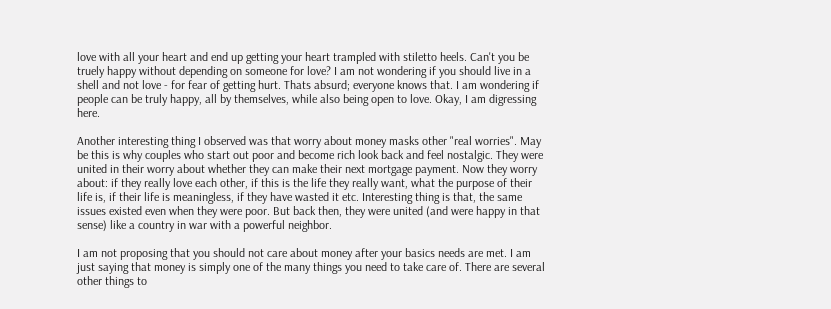love with all your heart and end up getting your heart trampled with stiletto heels. Can't you be truely happy without depending on someone for love? I am not wondering if you should live in a shell and not love - for fear of getting hurt. Thats absurd; everyone knows that. I am wondering if people can be truly happy, all by themselves, while also being open to love. Okay, I am digressing here.

Another interesting thing I observed was that worry about money masks other "real worries". May be this is why couples who start out poor and become rich look back and feel nostalgic. They were united in their worry about whether they can make their next mortgage payment. Now they worry about: if they really love each other, if this is the life they really want, what the purpose of their life is, if their life is meaningless, if they have wasted it etc. Interesting thing is that, the same issues existed even when they were poor. But back then, they were united (and were happy in that sense) like a country in war with a powerful neighbor.

I am not proposing that you should not care about money after your basics needs are met. I am just saying that money is simply one of the many things you need to take care of. There are several other things to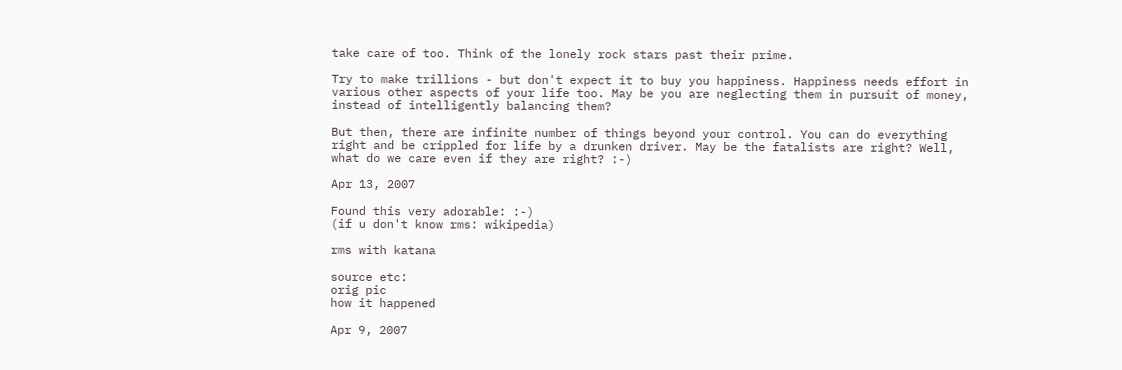take care of too. Think of the lonely rock stars past their prime.

Try to make trillions - but don't expect it to buy you happiness. Happiness needs effort in various other aspects of your life too. May be you are neglecting them in pursuit of money, instead of intelligently balancing them?

But then, there are infinite number of things beyond your control. You can do everything right and be crippled for life by a drunken driver. May be the fatalists are right? Well, what do we care even if they are right? :-)

Apr 13, 2007

Found this very adorable: :-)
(if u don't know rms: wikipedia)

rms with katana

source etc:
orig pic
how it happened

Apr 9, 2007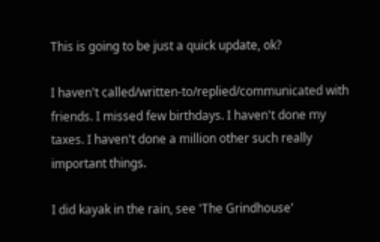This is going to be just a quick update, ok?

I haven't called/written-to/replied/communicated with friends. I missed few birthdays. I haven't done my taxes. I haven't done a million other such really important things.

I did kayak in the rain, see 'The Grindhouse'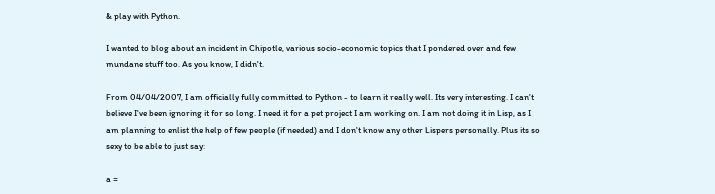& play with Python.

I wanted to blog about an incident in Chipotle, various socio-economic topics that I pondered over and few mundane stuff too. As you know, I didn't.

From 04/04/2007, I am officially fully committed to Python - to learn it really well. Its very interesting. I can't believe I've been ignoring it for so long. I need it for a pet project I am working on. I am not doing it in Lisp, as I am planning to enlist the help of few people (if needed) and I don't know any other Lispers personally. Plus its so sexy to be able to just say:

a =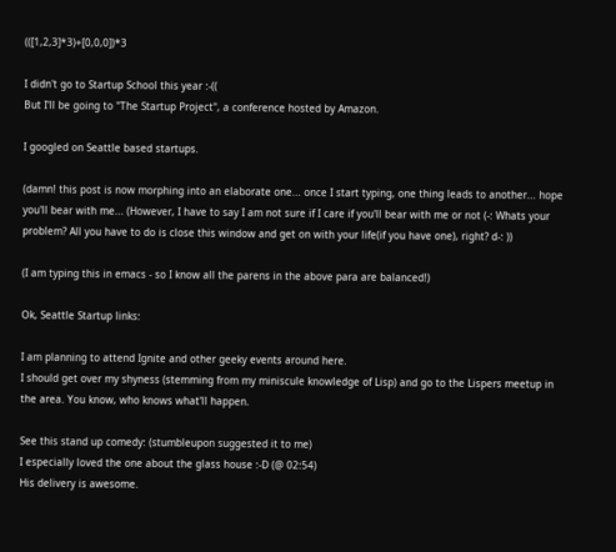(([1,2,3]*3)+[0,0,0])*3

I didn't go to Startup School this year :-((
But I'll be going to "The Startup Project", a conference hosted by Amazon.

I googled on Seattle based startups.

(damn! this post is now morphing into an elaborate one... once I start typing, one thing leads to another... hope you'll bear with me... (However, I have to say I am not sure if I care if you'll bear with me or not (-: Whats your problem? All you have to do is close this window and get on with your life(if you have one), right? d-: ))

(I am typing this in emacs - so I know all the parens in the above para are balanced!)

Ok, Seattle Startup links:

I am planning to attend Ignite and other geeky events around here.
I should get over my shyness (stemming from my miniscule knowledge of Lisp) and go to the Lispers meetup in the area. You know, who knows what'll happen.

See this stand up comedy: (stumbleupon suggested it to me)
I especially loved the one about the glass house :-D (@ 02:54)
His delivery is awesome.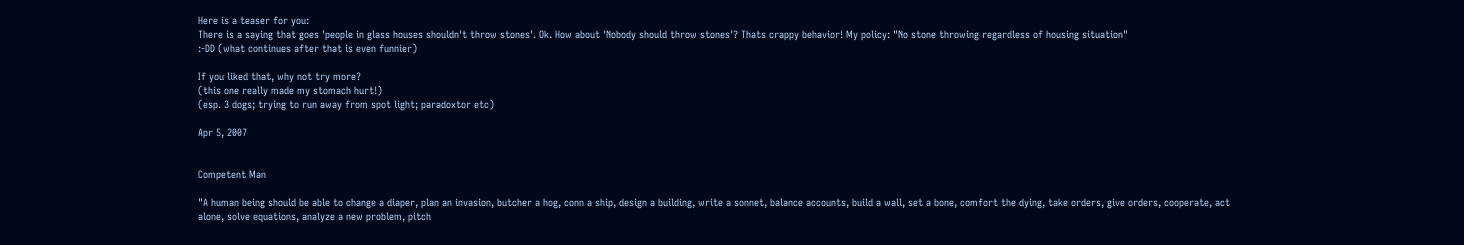Here is a teaser for you:
There is a saying that goes 'people in glass houses shouldn't throw stones'. Ok. How about 'Nobody should throw stones'? Thats crappy behavior! My policy: "No stone throwing regardless of housing situation"
:-DD (what continues after that is even funnier)

If you liked that, why not try more?
(this one really made my stomach hurt!)
(esp. 3 dogs; trying to run away from spot light; paradoxtor etc)

Apr 5, 2007


Competent Man

"A human being should be able to change a diaper, plan an invasion, butcher a hog, conn a ship, design a building, write a sonnet, balance accounts, build a wall, set a bone, comfort the dying, take orders, give orders, cooperate, act alone, solve equations, analyze a new problem, pitch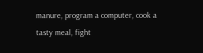manure, program a computer, cook a tasty meal, fight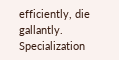efficiently, die gallantly. Specialization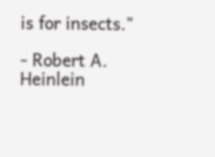is for insects."

- Robert A. Heinlein